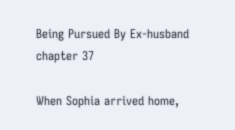Being Pursued By Ex-husband chapter 37

When Sophia arrived home,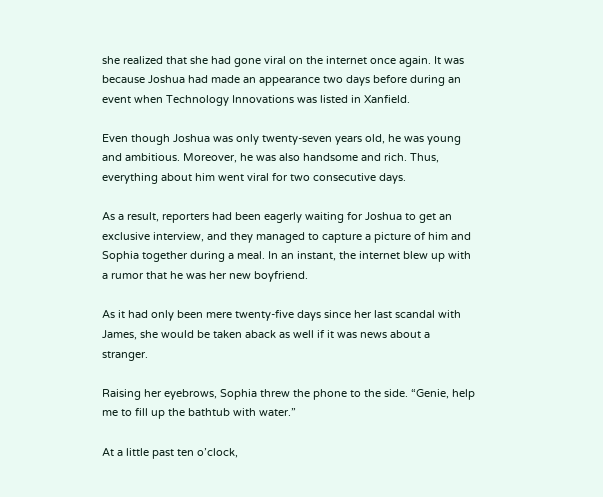she realized that she had gone viral on the internet once again. It was because Joshua had made an appearance two days before during an event when Technology Innovations was listed in Xanfield.

Even though Joshua was only twenty-seven years old, he was young and ambitious. Moreover, he was also handsome and rich. Thus, everything about him went viral for two consecutive days.

As a result, reporters had been eagerly waiting for Joshua to get an exclusive interview, and they managed to capture a picture of him and Sophia together during a meal. In an instant, the internet blew up with a rumor that he was her new boyfriend.

As it had only been mere twenty-five days since her last scandal with James, she would be taken aback as well if it was news about a stranger.

Raising her eyebrows, Sophia threw the phone to the side. “Genie, help me to fill up the bathtub with water.”

At a little past ten o’clock,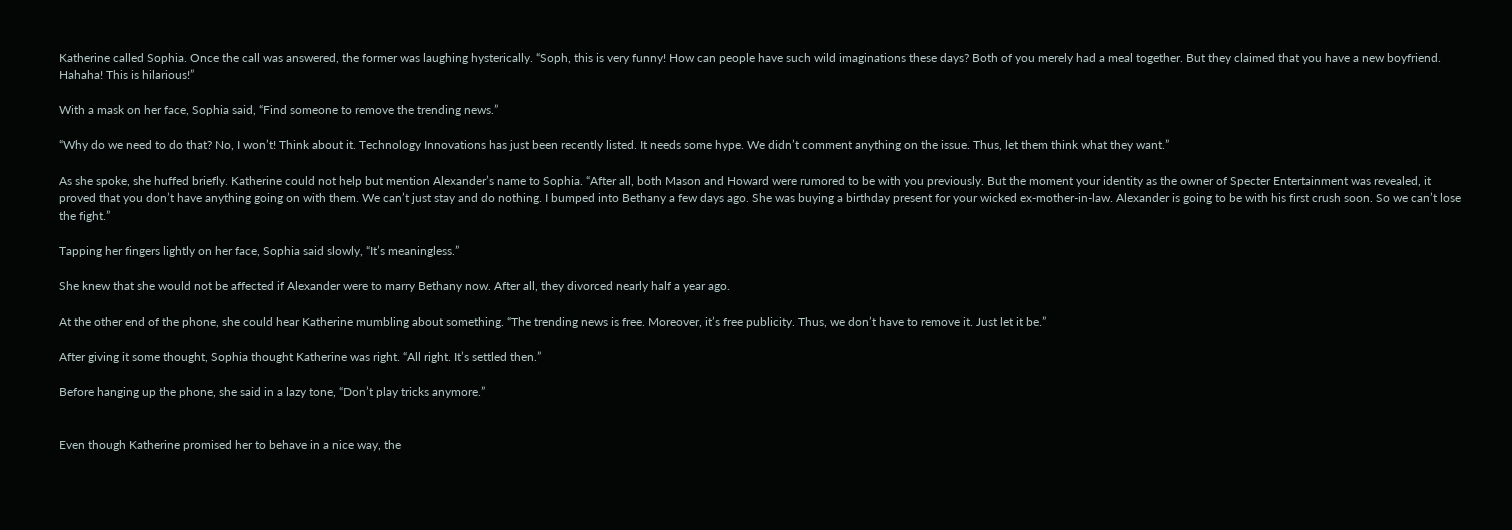Katherine called Sophia. Once the call was answered, the former was laughing hysterically. “Soph, this is very funny! How can people have such wild imaginations these days? Both of you merely had a meal together. But they claimed that you have a new boyfriend. Hahaha! This is hilarious!”

With a mask on her face, Sophia said, “Find someone to remove the trending news.”

“Why do we need to do that? No, I won’t! Think about it. Technology Innovations has just been recently listed. It needs some hype. We didn’t comment anything on the issue. Thus, let them think what they want.”

As she spoke, she huffed briefly. Katherine could not help but mention Alexander’s name to Sophia. “After all, both Mason and Howard were rumored to be with you previously. But the moment your identity as the owner of Specter Entertainment was revealed, it proved that you don’t have anything going on with them. We can’t just stay and do nothing. I bumped into Bethany a few days ago. She was buying a birthday present for your wicked ex-mother-in-law. Alexander is going to be with his first crush soon. So we can’t lose the fight.”

Tapping her fingers lightly on her face, Sophia said slowly, “It’s meaningless.”

She knew that she would not be affected if Alexander were to marry Bethany now. After all, they divorced nearly half a year ago.

At the other end of the phone, she could hear Katherine mumbling about something. “The trending news is free. Moreover, it’s free publicity. Thus, we don’t have to remove it. Just let it be.”

After giving it some thought, Sophia thought Katherine was right. “All right. It’s settled then.”

Before hanging up the phone, she said in a lazy tone, “Don’t play tricks anymore.”


Even though Katherine promised her to behave in a nice way, the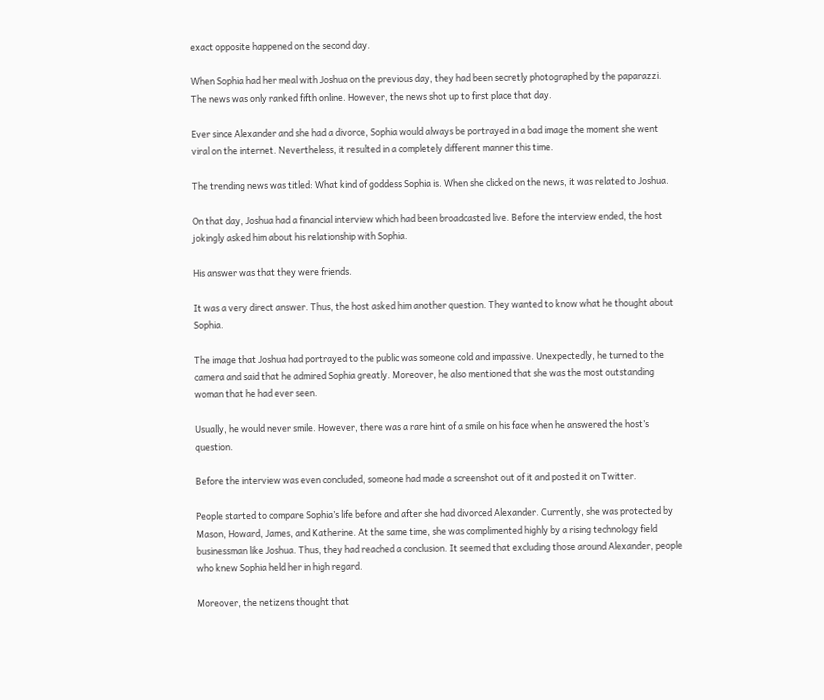exact opposite happened on the second day.

When Sophia had her meal with Joshua on the previous day, they had been secretly photographed by the paparazzi. The news was only ranked fifth online. However, the news shot up to first place that day.

Ever since Alexander and she had a divorce, Sophia would always be portrayed in a bad image the moment she went viral on the internet. Nevertheless, it resulted in a completely different manner this time.

The trending news was titled: What kind of goddess Sophia is. When she clicked on the news, it was related to Joshua.

On that day, Joshua had a financial interview which had been broadcasted live. Before the interview ended, the host jokingly asked him about his relationship with Sophia.

His answer was that they were friends.

It was a very direct answer. Thus, the host asked him another question. They wanted to know what he thought about Sophia.

The image that Joshua had portrayed to the public was someone cold and impassive. Unexpectedly, he turned to the camera and said that he admired Sophia greatly. Moreover, he also mentioned that she was the most outstanding woman that he had ever seen.

Usually, he would never smile. However, there was a rare hint of a smile on his face when he answered the host’s question.

Before the interview was even concluded, someone had made a screenshot out of it and posted it on Twitter.

People started to compare Sophia’s life before and after she had divorced Alexander. Currently, she was protected by Mason, Howard, James, and Katherine. At the same time, she was complimented highly by a rising technology field businessman like Joshua. Thus, they had reached a conclusion. It seemed that excluding those around Alexander, people who knew Sophia held her in high regard.

Moreover, the netizens thought that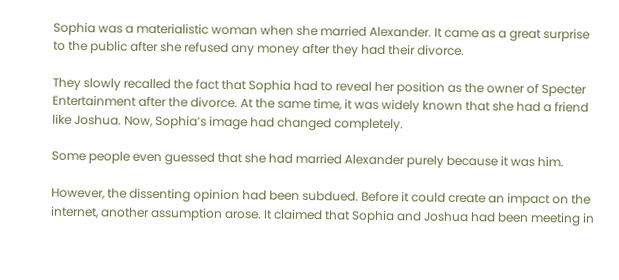Sophia was a materialistic woman when she married Alexander. It came as a great surprise to the public after she refused any money after they had their divorce.

They slowly recalled the fact that Sophia had to reveal her position as the owner of Specter Entertainment after the divorce. At the same time, it was widely known that she had a friend like Joshua. Now, Sophia’s image had changed completely.

Some people even guessed that she had married Alexander purely because it was him.

However, the dissenting opinion had been subdued. Before it could create an impact on the internet, another assumption arose. It claimed that Sophia and Joshua had been meeting in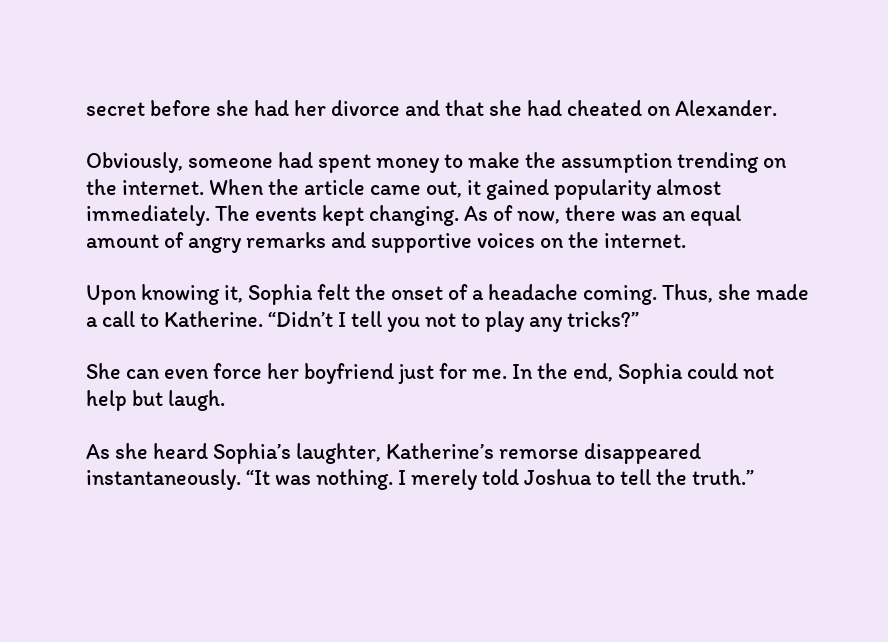secret before she had her divorce and that she had cheated on Alexander.

Obviously, someone had spent money to make the assumption trending on the internet. When the article came out, it gained popularity almost immediately. The events kept changing. As of now, there was an equal amount of angry remarks and supportive voices on the internet.

Upon knowing it, Sophia felt the onset of a headache coming. Thus, she made a call to Katherine. “Didn’t I tell you not to play any tricks?”

She can even force her boyfriend just for me. In the end, Sophia could not help but laugh.

As she heard Sophia’s laughter, Katherine’s remorse disappeared instantaneously. “It was nothing. I merely told Joshua to tell the truth.”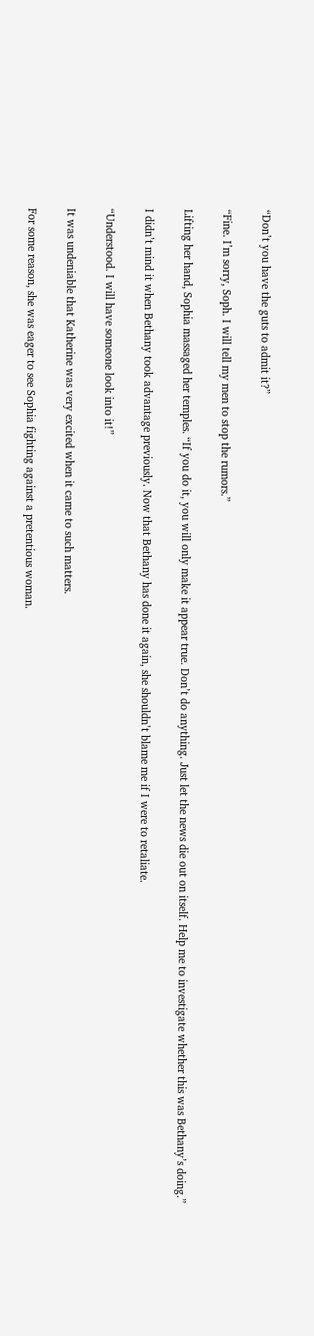“Don’t you have the guts to admit it?”

“Fine. I’m sorry, Soph. I will tell my men to stop the rumors.”

Lifting her hand, Sophia massaged her temples. “If you do it, you will only make it appear true. Don’t do anything. Just let the news die out on itself. Help me to investigate whether this was Bethany’s doing.”

I didn’t mind it when Bethany took advantage previously. Now that Bethany has done it again, she shouldn’t blame me if I were to retaliate.

“Understood. I will have someone look into it!”

It was undeniable that Katherine was very excited when it came to such matters.

For some reason, she was eager to see Sophia fighting against a pretentious woman.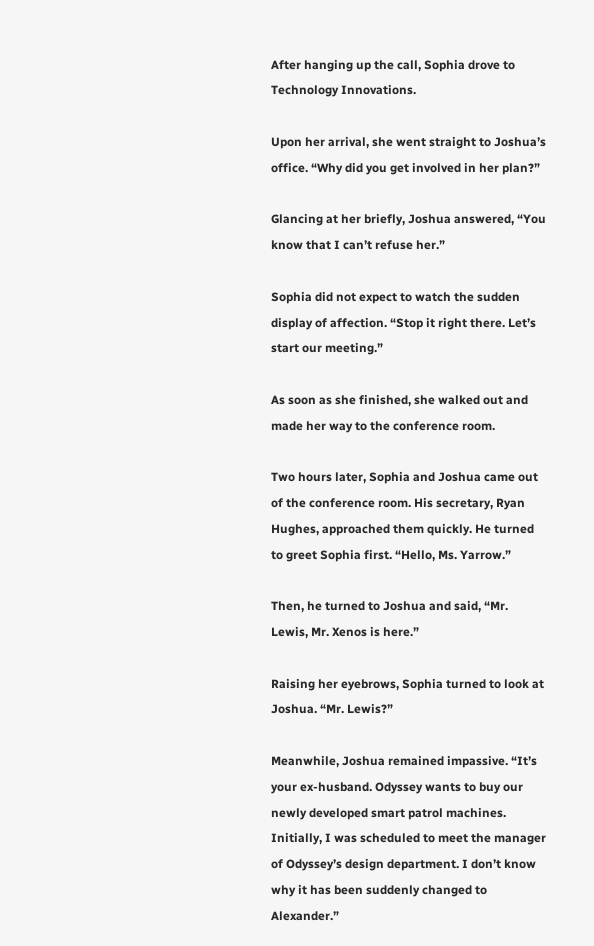After hanging up the call, Sophia drove to Technology Innovations.

Upon her arrival, she went straight to Joshua’s office. “Why did you get involved in her plan?”

Glancing at her briefly, Joshua answered, “You know that I can’t refuse her.”

Sophia did not expect to watch the sudden display of affection. “Stop it right there. Let’s start our meeting.”

As soon as she finished, she walked out and made her way to the conference room.

Two hours later, Sophia and Joshua came out of the conference room. His secretary, Ryan Hughes, approached them quickly. He turned to greet Sophia first. “Hello, Ms. Yarrow.”

Then, he turned to Joshua and said, “Mr. Lewis, Mr. Xenos is here.”

Raising her eyebrows, Sophia turned to look at Joshua. “Mr. Lewis?”

Meanwhile, Joshua remained impassive. “It’s your ex-husband. Odyssey wants to buy our newly developed smart patrol machines. Initially, I was scheduled to meet the manager of Odyssey’s design department. I don’t know why it has been suddenly changed to Alexander.”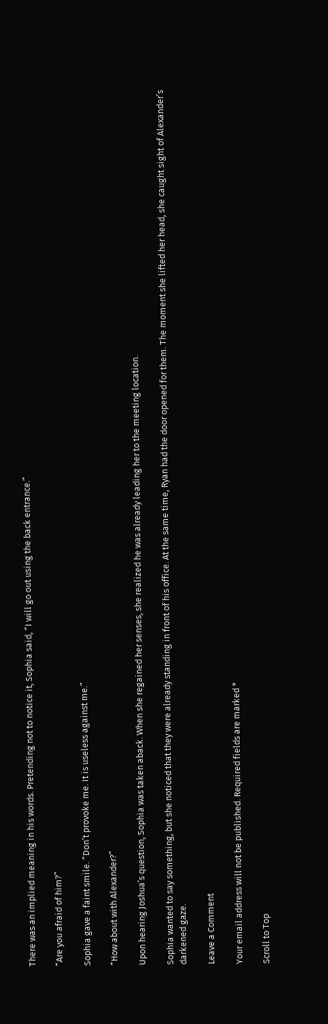There was an implied meaning in his words. Pretending not to notice it, Sophia said, “I will go out using the back entrance.”

“Are you afraid of him?”

Sophia gave a faint smile. “Don’t provoke me. It is useless against me.”

“How about with Alexander?”

Upon hearing Joshua’s question, Sophia was taken aback. When she regained her senses, she realized he was already leading her to the meeting location.

Sophia wanted to say something, but she noticed that they were already standing in front of his office. At the same time, Ryan had the door opened for them. The moment she lifted her head, she caught sight of Alexander’s darkened gaze.

Leave a Comment

Your email address will not be published. Required fields are marked *

Scroll to Top